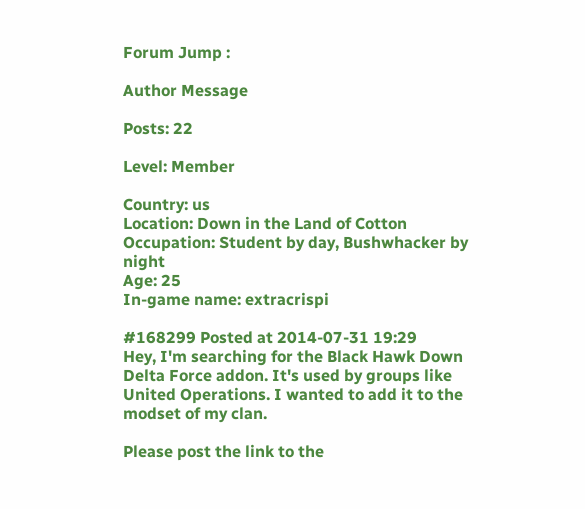Forum Jump :

Author Message

Posts: 22

Level: Member

Country: us
Location: Down in the Land of Cotton
Occupation: Student by day, Bushwhacker by night
Age: 25
In-game name: extracrispi

#168299 Posted at 2014-07-31 19:29
Hey, I'm searching for the Black Hawk Down Delta Force addon. It's used by groups like United Operations. I wanted to add it to the modset of my clan.

Please post the link to the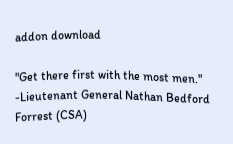addon download

"Get there first with the most men."
-Lieutenant General Nathan Bedford Forrest (CSA)